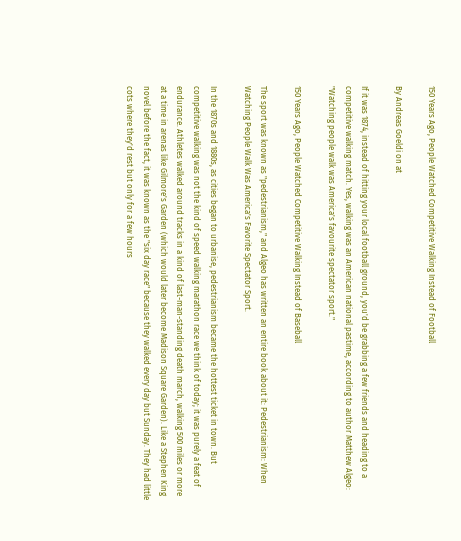150 Years Ago, People Watched Competitive Walking Instead of Football

By Andreas Goeldi on at

If it was 1874, instead of hitting your local football ground, you'd be grabbing a few friends and heading to a competitive walking match. Yes, walking was an American national pastime, according to author Matthew Algeo: "Watching people walk was America's favourite spectator sport."

150 Years Ago, People Watched Competitive Walking Instead of Baseball

The sport was known as "pedestrianism," and Algeo has written an entire book about it: Pedestrianism: When Watching People Walk Was America's Favorite Spectator Sport.

In the 1870s and 1880s, as cities began to urbanise, pedestrianism became the hottest ticket in town. But competitive walking was not the kind of speed walking marathon race we think of today; it was purely a feat of endurance. Athletes walked around tracks in a kind of last-man-standing death march, walking 500 miles or more at a time in arenas like Gilmore's Garden (which would later become Madison Square Garden). Like a Stephen King novel before the fact, it was known as the "six day race" because they walked every day but Sunday. They had little cots where they'd rest but only for a few hours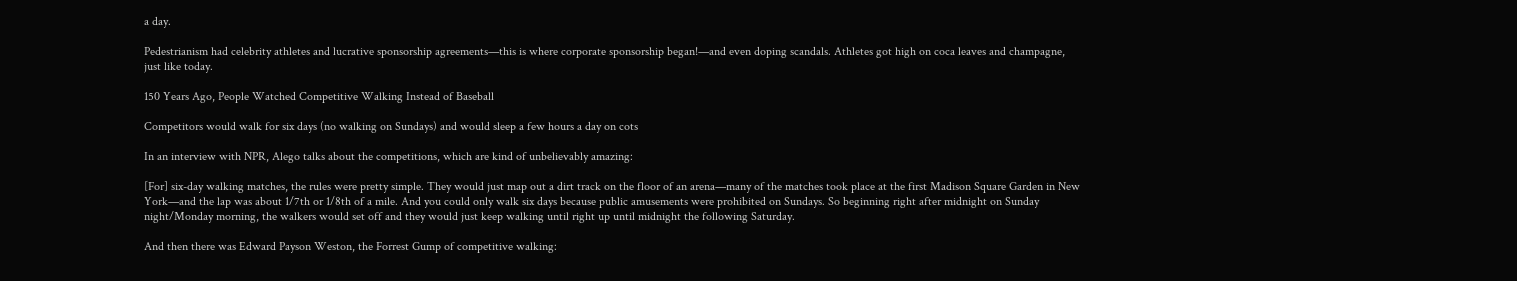a day.

Pedestrianism had celebrity athletes and lucrative sponsorship agreements—this is where corporate sponsorship began!—and even doping scandals. Athletes got high on coca leaves and champagne, just like today.

150 Years Ago, People Watched Competitive Walking Instead of Baseball

Competitors would walk for six days (no walking on Sundays) and would sleep a few hours a day on cots

In an interview with NPR, Alego talks about the competitions, which are kind of unbelievably amazing:

[For] six-day walking matches, the rules were pretty simple. They would just map out a dirt track on the floor of an arena—many of the matches took place at the first Madison Square Garden in New York—and the lap was about 1/7th or 1/8th of a mile. And you could only walk six days because public amusements were prohibited on Sundays. So beginning right after midnight on Sunday night/Monday morning, the walkers would set off and they would just keep walking until right up until midnight the following Saturday.

And then there was Edward Payson Weston, the Forrest Gump of competitive walking: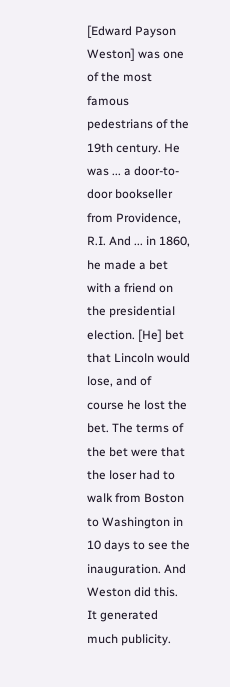[Edward Payson Weston] was one of the most famous pedestrians of the 19th century. He was ... a door-to-door bookseller from Providence, R.I. And ... in 1860, he made a bet with a friend on the presidential election. [He] bet that Lincoln would lose, and of course he lost the bet. The terms of the bet were that the loser had to walk from Boston to Washington in 10 days to see the inauguration. And Weston did this. It generated much publicity.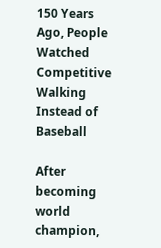150 Years Ago, People Watched Competitive Walking Instead of Baseball

After becoming world champion,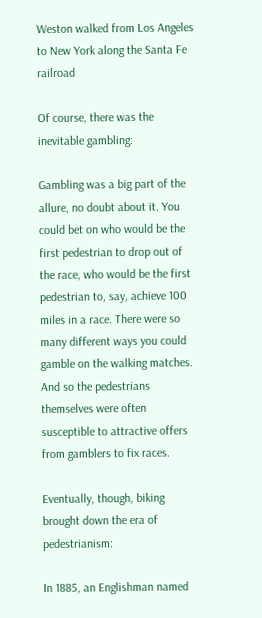Weston walked from Los Angeles to New York along the Santa Fe railroad

Of course, there was the inevitable gambling:

Gambling was a big part of the allure, no doubt about it. You could bet on who would be the first pedestrian to drop out of the race, who would be the first pedestrian to, say, achieve 100 miles in a race. There were so many different ways you could gamble on the walking matches. And so the pedestrians themselves were often susceptible to attractive offers from gamblers to fix races.

Eventually, though, biking brought down the era of pedestrianism:

In 1885, an Englishman named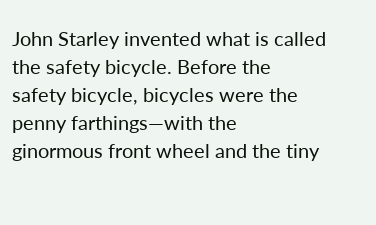John Starley invented what is called the safety bicycle. Before the safety bicycle, bicycles were the penny farthings—with the ginormous front wheel and the tiny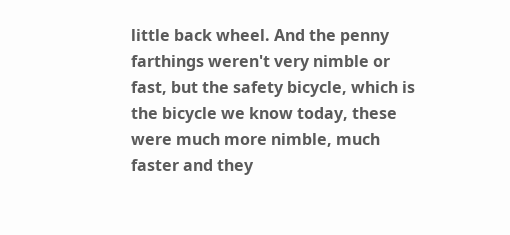little back wheel. And the penny farthings weren't very nimble or fast, but the safety bicycle, which is the bicycle we know today, these were much more nimble, much faster and they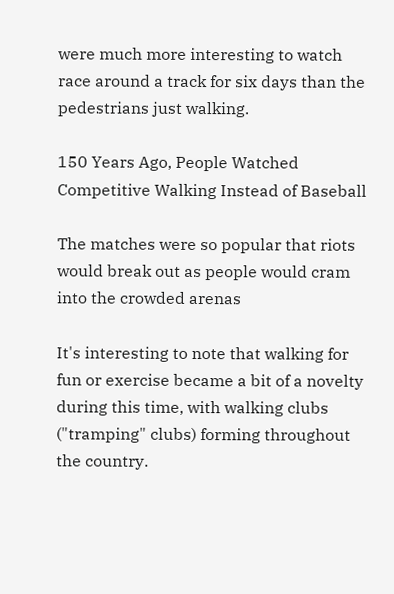were much more interesting to watch race around a track for six days than the pedestrians just walking.

150 Years Ago, People Watched Competitive Walking Instead of Baseball

The matches were so popular that riots would break out as people would cram into the crowded arenas

It's interesting to note that walking for fun or exercise became a bit of a novelty during this time, with walking clubs ("tramping" clubs) forming throughout the country.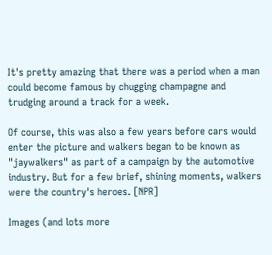It's pretty amazing that there was a period when a man could become famous by chugging champagne and trudging around a track for a week.

Of course, this was also a few years before cars would enter the picture and walkers began to be known as "jaywalkers" as part of a campaign by the automotive industry. But for a few brief, shining moments, walkers were the country's heroes. [NPR]

Images (and lots more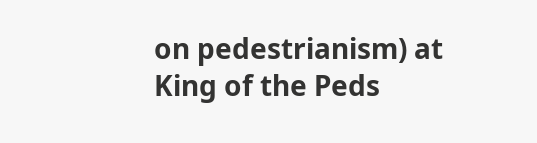on pedestrianism) at King of the Peds